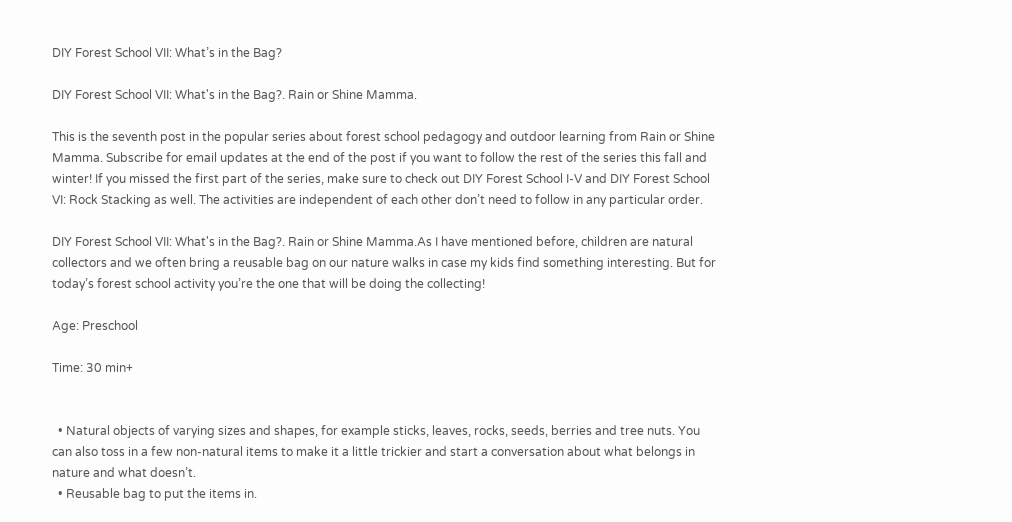DIY Forest School VII: What’s in the Bag?

DIY Forest School VII: What's in the Bag?. Rain or Shine Mamma.

This is the seventh post in the popular series about forest school pedagogy and outdoor learning from Rain or Shine Mamma. Subscribe for email updates at the end of the post if you want to follow the rest of the series this fall and winter! If you missed the first part of the series, make sure to check out DIY Forest School I-V and DIY Forest School VI: Rock Stacking as well. The activities are independent of each other don’t need to follow in any particular order.

DIY Forest School VII: What's in the Bag?. Rain or Shine Mamma.As I have mentioned before, children are natural collectors and we often bring a reusable bag on our nature walks in case my kids find something interesting. But for today’s forest school activity you’re the one that will be doing the collecting!

Age: Preschool

Time: 30 min+


  • Natural objects of varying sizes and shapes, for example sticks, leaves, rocks, seeds, berries and tree nuts. You can also toss in a few non-natural items to make it a little trickier and start a conversation about what belongs in nature and what doesn’t.
  • Reusable bag to put the items in.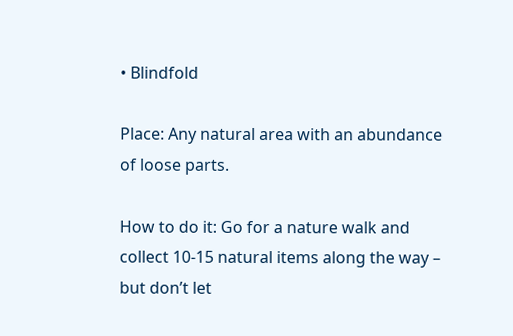• Blindfold

Place: Any natural area with an abundance of loose parts.

How to do it: Go for a nature walk and collect 10-15 natural items along the way – but don’t let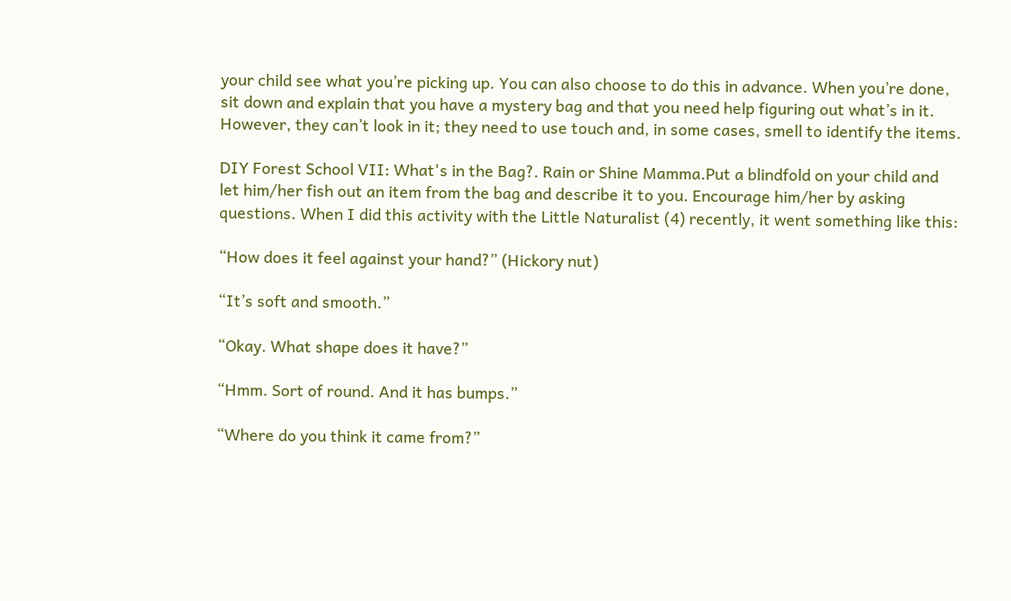your child see what you’re picking up. You can also choose to do this in advance. When you’re done, sit down and explain that you have a mystery bag and that you need help figuring out what’s in it. However, they can’t look in it; they need to use touch and, in some cases, smell to identify the items.

DIY Forest School VII: What's in the Bag?. Rain or Shine Mamma.Put a blindfold on your child and let him/her fish out an item from the bag and describe it to you. Encourage him/her by asking questions. When I did this activity with the Little Naturalist (4) recently, it went something like this:

“How does it feel against your hand?” (Hickory nut)

“It’s soft and smooth.”

“Okay. What shape does it have?”

“Hmm. Sort of round. And it has bumps.”

“Where do you think it came from?”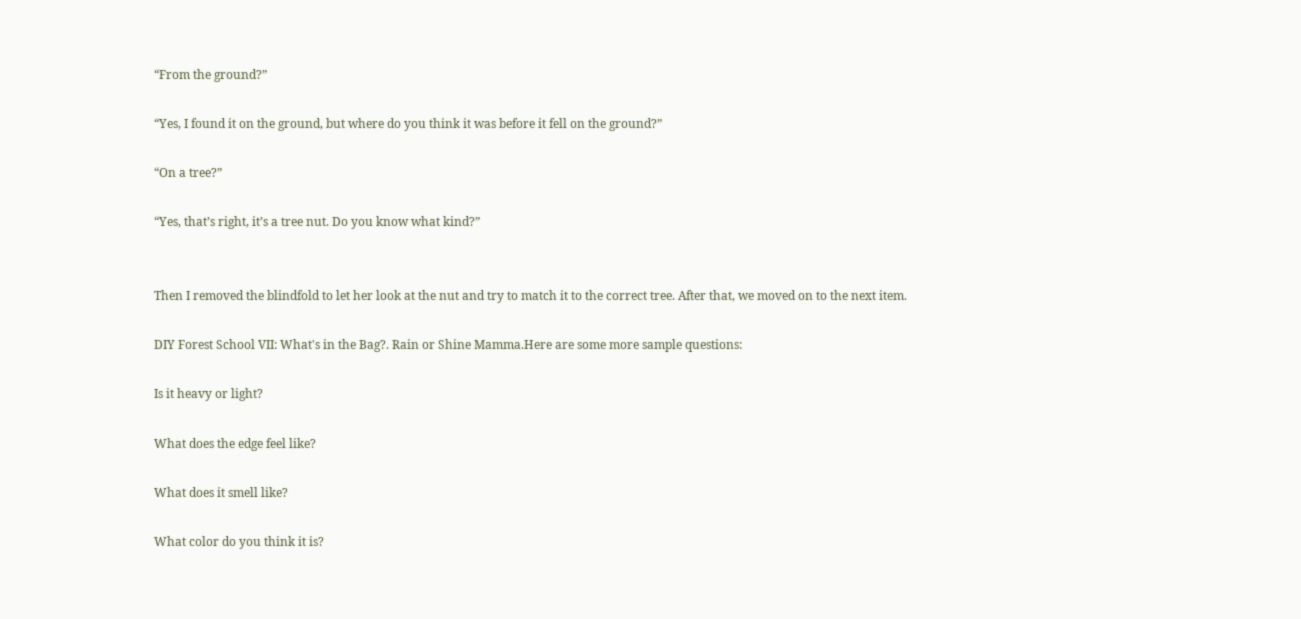“From the ground?”

“Yes, I found it on the ground, but where do you think it was before it fell on the ground?”

“On a tree?”

“Yes, that’s right, it’s a tree nut. Do you know what kind?”


Then I removed the blindfold to let her look at the nut and try to match it to the correct tree. After that, we moved on to the next item.

DIY Forest School VII: What's in the Bag?. Rain or Shine Mamma.Here are some more sample questions:

Is it heavy or light?

What does the edge feel like?

What does it smell like?

What color do you think it is?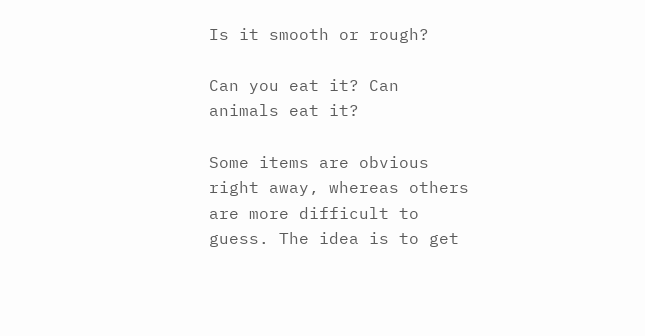Is it smooth or rough?

Can you eat it? Can animals eat it?

Some items are obvious right away, whereas others are more difficult to guess. The idea is to get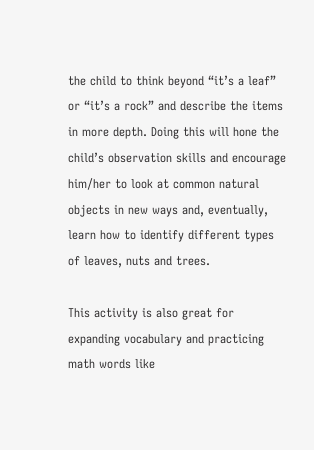the child to think beyond “it’s a leaf” or “it’s a rock” and describe the items in more depth. Doing this will hone the child’s observation skills and encourage him/her to look at common natural objects in new ways and, eventually, learn how to identify different types of leaves, nuts and trees.

This activity is also great for expanding vocabulary and practicing math words like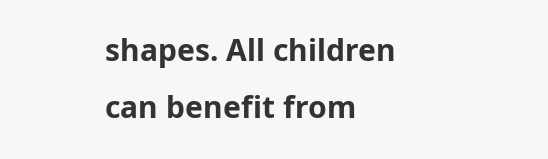shapes. All children can benefit from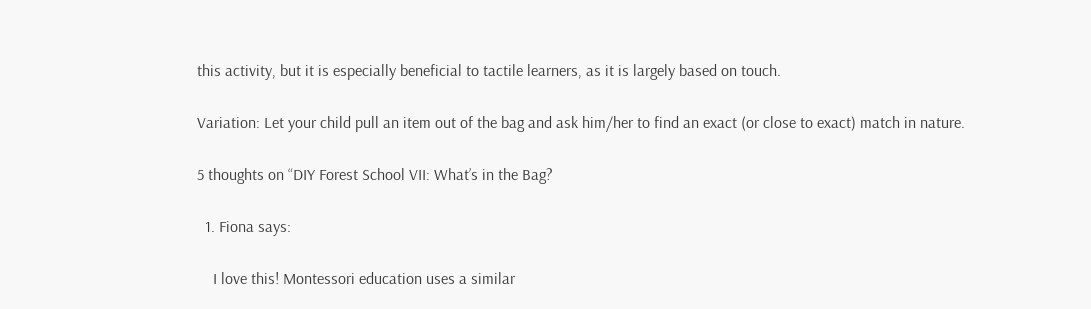this activity, but it is especially beneficial to tactile learners, as it is largely based on touch.

Variation: Let your child pull an item out of the bag and ask him/her to find an exact (or close to exact) match in nature.

5 thoughts on “DIY Forest School VII: What’s in the Bag?

  1. Fiona says:

    I love this! Montessori education uses a similar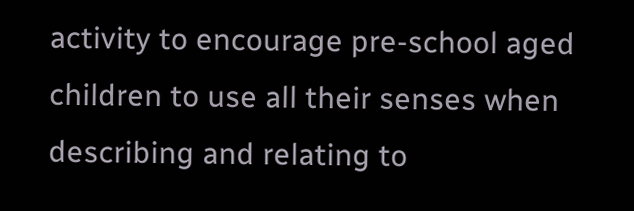activity to encourage pre-school aged children to use all their senses when describing and relating to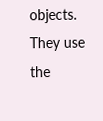objects. They use the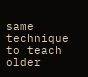same technique to teach older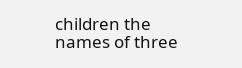children the names of three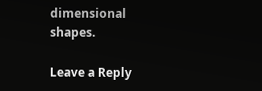dimensional shapes.

Leave a Reply